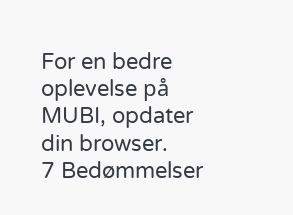For en bedre oplevelse på MUBI, opdater din browser.
7 Bedømmelser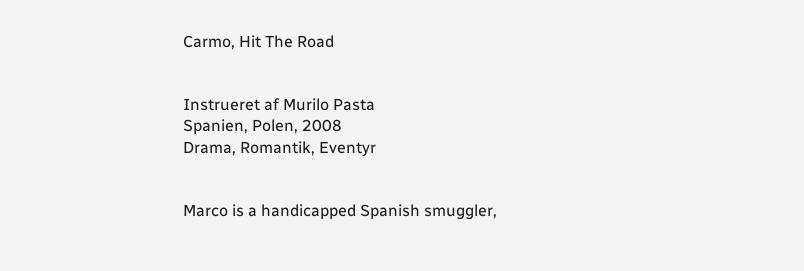Carmo, Hit The Road


Instrueret af Murilo Pasta
Spanien, Polen, 2008
Drama, Romantik, Eventyr


Marco is a handicapped Spanish smuggler,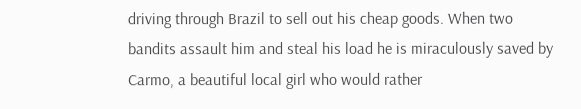driving through Brazil to sell out his cheap goods. When two bandits assault him and steal his load he is miraculously saved by Carmo, a beautiful local girl who would rather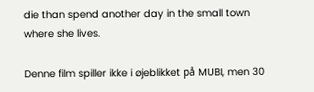die than spend another day in the small town where she lives.

Denne film spiller ikke i øjeblikket på MUBI, men 30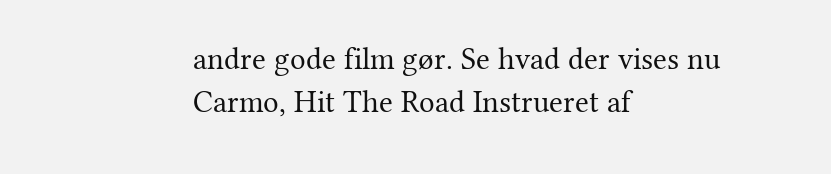andre gode film gør. Se hvad der vises nu
Carmo, Hit The Road Instrueret af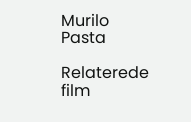Murilo Pasta

Relaterede film